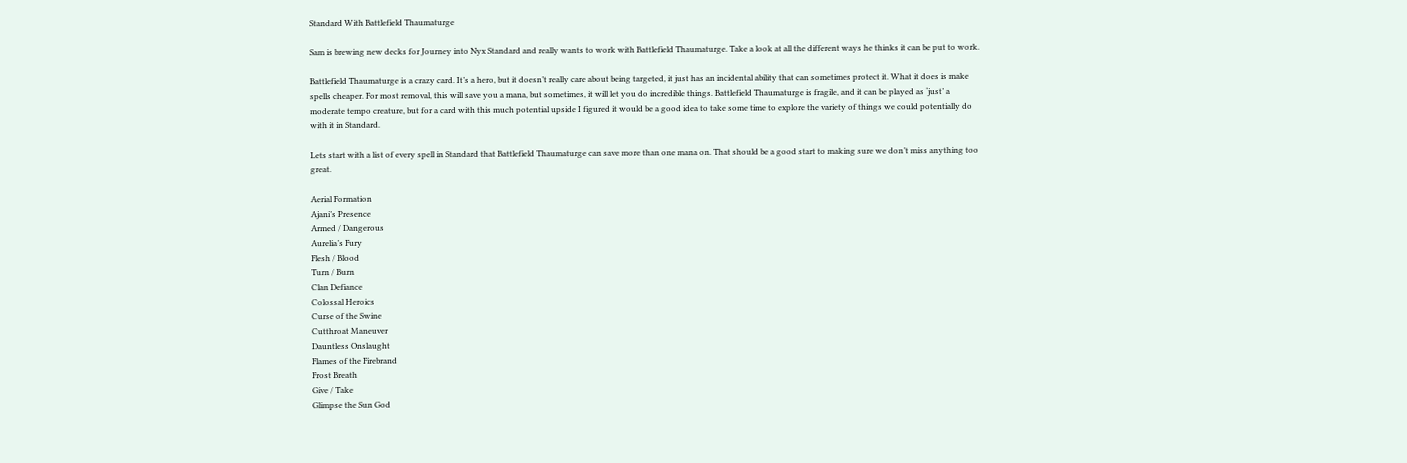Standard With Battlefield Thaumaturge

Sam is brewing new decks for Journey into Nyx Standard and really wants to work with Battlefield Thaumaturge. Take a look at all the different ways he thinks it can be put to work.

Battlefield Thaumaturge is a crazy card. It’s a hero, but it doesn’t really care about being targeted, it just has an incidental ability that can sometimes protect it. What it does is make spells cheaper. For most removal, this will save you a mana, but sometimes, it will let you do incredible things. Battlefield Thaumaturge is fragile, and it can be played as ‘just’ a moderate tempo creature, but for a card with this much potential upside I figured it would be a good idea to take some time to explore the variety of things we could potentially do with it in Standard.

Lets start with a list of every spell in Standard that Battlefield Thaumaturge can save more than one mana on. That should be a good start to making sure we don’t miss anything too great.

Aerial Formation
Ajani’s Presence
Armed / Dangerous
Aurelia’s Fury
Flesh / Blood
Turn / Burn
Clan Defiance
Colossal Heroics
Curse of the Swine
Cutthroat Maneuver
Dauntless Onslaught
Flames of the Firebrand
Frost Breath
Give / Take
Glimpse the Sun God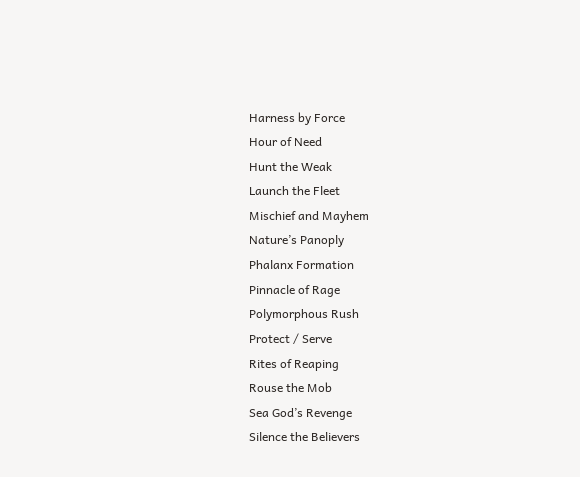Harness by Force
Hour of Need
Hunt the Weak
Launch the Fleet
Mischief and Mayhem
Nature’s Panoply
Phalanx Formation
Pinnacle of Rage
Polymorphous Rush
Protect / Serve
Rites of Reaping
Rouse the Mob
Sea God’s Revenge
Silence the Believers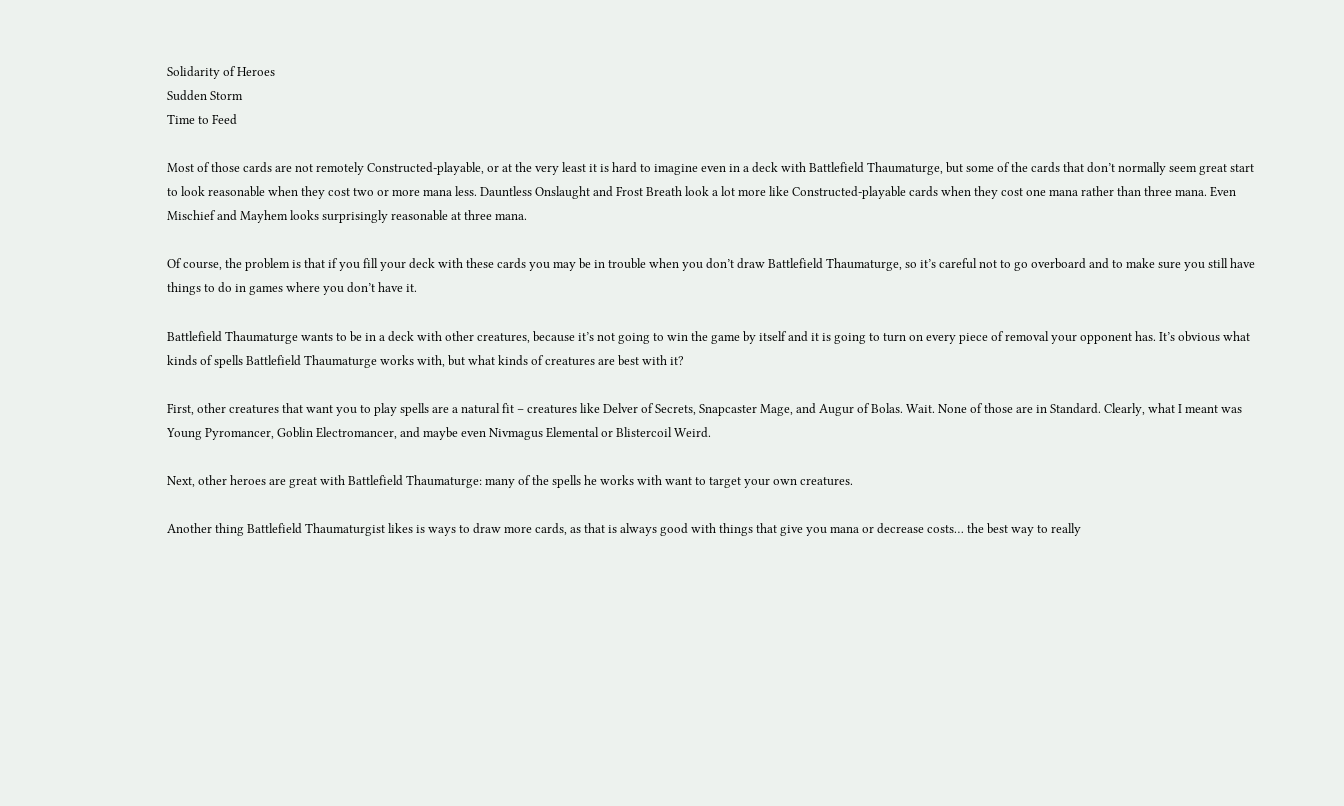Solidarity of Heroes
Sudden Storm
Time to Feed

Most of those cards are not remotely Constructed-playable, or at the very least it is hard to imagine even in a deck with Battlefield Thaumaturge, but some of the cards that don’t normally seem great start to look reasonable when they cost two or more mana less. Dauntless Onslaught and Frost Breath look a lot more like Constructed-playable cards when they cost one mana rather than three mana. Even Mischief and Mayhem looks surprisingly reasonable at three mana.

Of course, the problem is that if you fill your deck with these cards you may be in trouble when you don’t draw Battlefield Thaumaturge, so it’s careful not to go overboard and to make sure you still have things to do in games where you don’t have it.

Battlefield Thaumaturge wants to be in a deck with other creatures, because it’s not going to win the game by itself and it is going to turn on every piece of removal your opponent has. It’s obvious what kinds of spells Battlefield Thaumaturge works with, but what kinds of creatures are best with it?

First, other creatures that want you to play spells are a natural fit – creatures like Delver of Secrets, Snapcaster Mage, and Augur of Bolas. Wait. None of those are in Standard. Clearly, what I meant was Young Pyromancer, Goblin Electromancer, and maybe even Nivmagus Elemental or Blistercoil Weird.

Next, other heroes are great with Battlefield Thaumaturge: many of the spells he works with want to target your own creatures.

Another thing Battlefield Thaumaturgist likes is ways to draw more cards, as that is always good with things that give you mana or decrease costs… the best way to really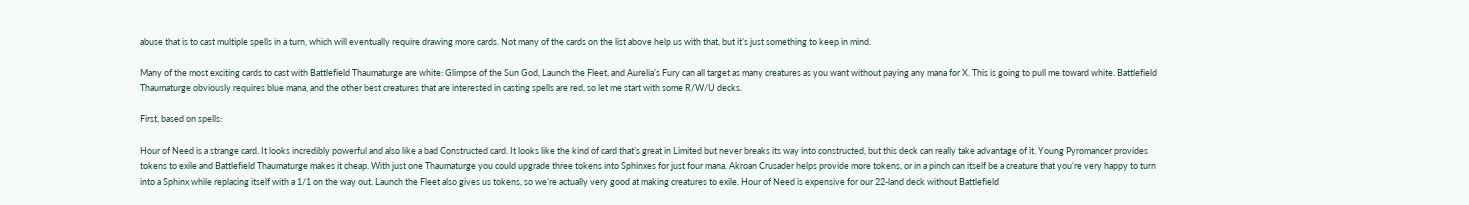abuse that is to cast multiple spells in a turn, which will eventually require drawing more cards. Not many of the cards on the list above help us with that, but it’s just something to keep in mind.

Many of the most exciting cards to cast with Battlefield Thaumaturge are white: Glimpse of the Sun God, Launch the Fleet, and Aurelia’s Fury can all target as many creatures as you want without paying any mana for X. This is going to pull me toward white. Battlefield Thaumaturge obviously requires blue mana, and the other best creatures that are interested in casting spells are red, so let me start with some R/W/U decks.

First, based on spells:

Hour of Need is a strange card. It looks incredibly powerful and also like a bad Constructed card. It looks like the kind of card that’s great in Limited but never breaks its way into constructed, but this deck can really take advantage of it. Young Pyromancer provides tokens to exile and Battlefield Thaumaturge makes it cheap. With just one Thaumaturge you could upgrade three tokens into Sphinxes for just four mana. Akroan Crusader helps provide more tokens, or in a pinch can itself be a creature that you’re very happy to turn into a Sphinx while replacing itself with a 1/1 on the way out. Launch the Fleet also gives us tokens, so we’re actually very good at making creatures to exile. Hour of Need is expensive for our 22-land deck without Battlefield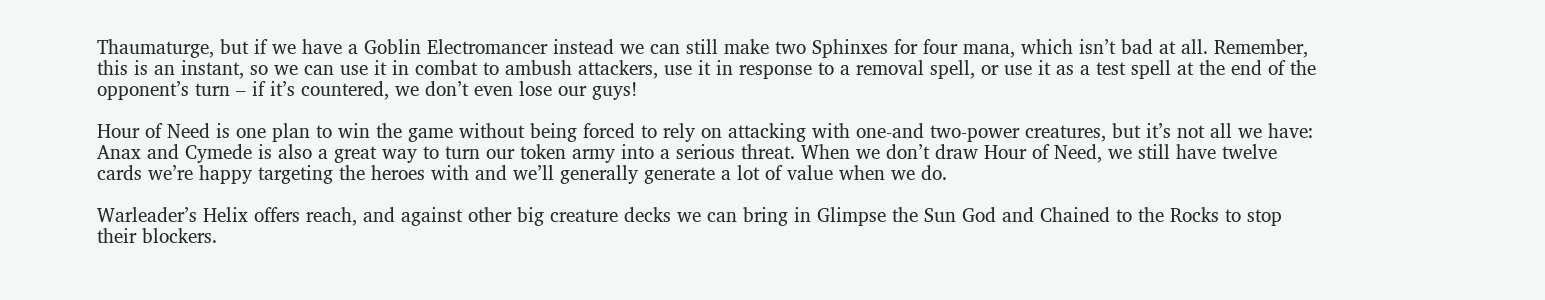Thaumaturge, but if we have a Goblin Electromancer instead we can still make two Sphinxes for four mana, which isn’t bad at all. Remember, this is an instant, so we can use it in combat to ambush attackers, use it in response to a removal spell, or use it as a test spell at the end of the opponent’s turn – if it’s countered, we don’t even lose our guys!

Hour of Need is one plan to win the game without being forced to rely on attacking with one-and two-power creatures, but it’s not all we have: Anax and Cymede is also a great way to turn our token army into a serious threat. When we don’t draw Hour of Need, we still have twelve cards we’re happy targeting the heroes with and we’ll generally generate a lot of value when we do.

Warleader’s Helix offers reach, and against other big creature decks we can bring in Glimpse the Sun God and Chained to the Rocks to stop their blockers.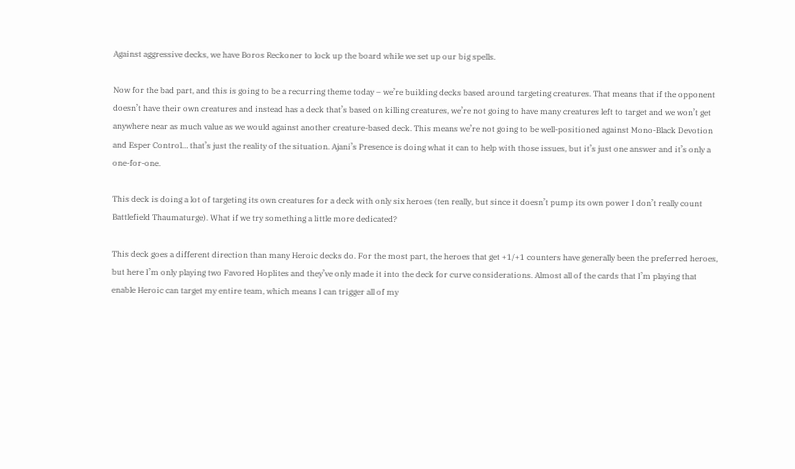Against aggressive decks, we have Boros Reckoner to lock up the board while we set up our big spells.

Now for the bad part, and this is going to be a recurring theme today – we’re building decks based around targeting creatures. That means that if the opponent doesn’t have their own creatures and instead has a deck that’s based on killing creatures, we’re not going to have many creatures left to target and we won’t get anywhere near as much value as we would against another creature-based deck. This means we’re not going to be well-positioned against Mono-Black Devotion and Esper Control… that’s just the reality of the situation. Ajani’s Presence is doing what it can to help with those issues, but it’s just one answer and it’s only a one-for-one.

This deck is doing a lot of targeting its own creatures for a deck with only six heroes (ten really, but since it doesn’t pump its own power I don’t really count Battlefield Thaumaturge). What if we try something a little more dedicated?

This deck goes a different direction than many Heroic decks do. For the most part, the heroes that get +1/+1 counters have generally been the preferred heroes, but here I’m only playing two Favored Hoplites and they’ve only made it into the deck for curve considerations. Almost all of the cards that I’m playing that enable Heroic can target my entire team, which means I can trigger all of my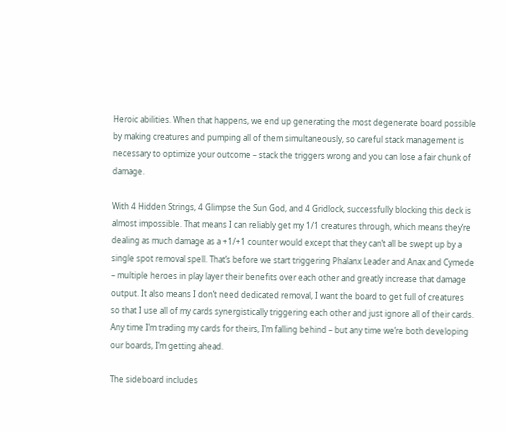Heroic abilities. When that happens, we end up generating the most degenerate board possible by making creatures and pumping all of them simultaneously, so careful stack management is necessary to optimize your outcome – stack the triggers wrong and you can lose a fair chunk of damage.

With 4 Hidden Strings, 4 Glimpse the Sun God, and 4 Gridlock, successfully blocking this deck is almost impossible. That means I can reliably get my 1/1 creatures through, which means they’re dealing as much damage as a +1/+1 counter would except that they can’t all be swept up by a single spot removal spell. That’s before we start triggering Phalanx Leader and Anax and Cymede – multiple heroes in play layer their benefits over each other and greatly increase that damage output. It also means I don’t need dedicated removal, I want the board to get full of creatures so that I use all of my cards synergistically triggering each other and just ignore all of their cards. Any time I’m trading my cards for theirs, I’m falling behind – but any time we’re both developing our boards, I’m getting ahead.

The sideboard includes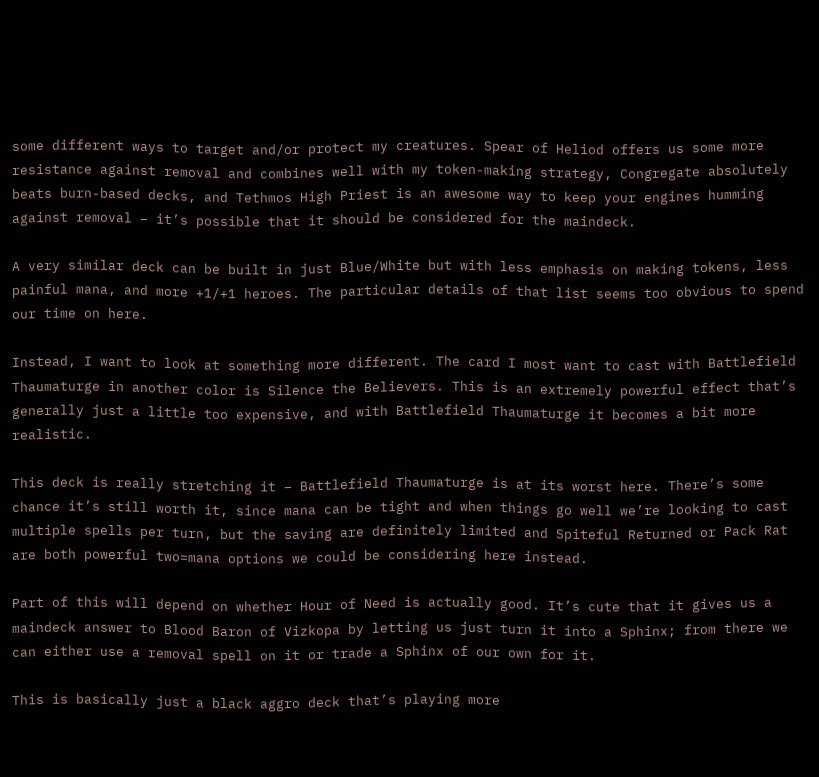some different ways to target and/or protect my creatures. Spear of Heliod offers us some more resistance against removal and combines well with my token-making strategy, Congregate absolutely beats burn-based decks, and Tethmos High Priest is an awesome way to keep your engines humming against removal – it’s possible that it should be considered for the maindeck.

A very similar deck can be built in just Blue/White but with less emphasis on making tokens, less painful mana, and more +1/+1 heroes. The particular details of that list seems too obvious to spend our time on here.

Instead, I want to look at something more different. The card I most want to cast with Battlefield Thaumaturge in another color is Silence the Believers. This is an extremely powerful effect that’s generally just a little too expensive, and with Battlefield Thaumaturge it becomes a bit more realistic.

This deck is really stretching it – Battlefield Thaumaturge is at its worst here. There’s some chance it’s still worth it, since mana can be tight and when things go well we’re looking to cast multiple spells per turn, but the saving are definitely limited and Spiteful Returned or Pack Rat are both powerful two=mana options we could be considering here instead.

Part of this will depend on whether Hour of Need is actually good. It’s cute that it gives us a maindeck answer to Blood Baron of Vizkopa by letting us just turn it into a Sphinx; from there we can either use a removal spell on it or trade a Sphinx of our own for it.

This is basically just a black aggro deck that’s playing more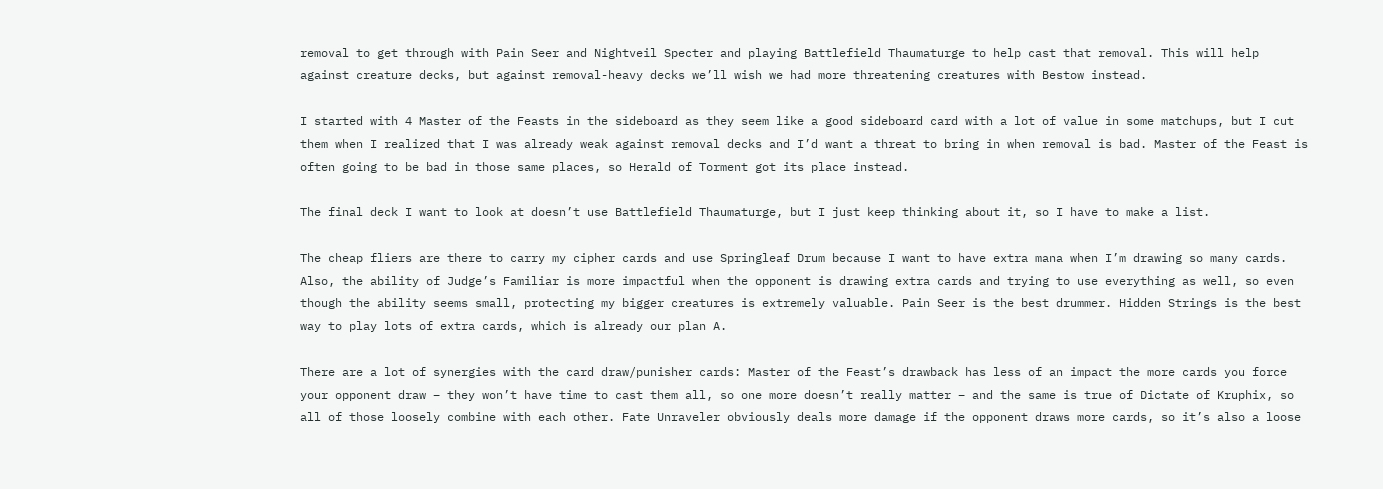removal to get through with Pain Seer and Nightveil Specter and playing Battlefield Thaumaturge to help cast that removal. This will help against creature decks, but against removal-heavy decks we’ll wish we had more threatening creatures with Bestow instead.

I started with 4 Master of the Feasts in the sideboard as they seem like a good sideboard card with a lot of value in some matchups, but I cut them when I realized that I was already weak against removal decks and I’d want a threat to bring in when removal is bad. Master of the Feast is often going to be bad in those same places, so Herald of Torment got its place instead.

The final deck I want to look at doesn’t use Battlefield Thaumaturge, but I just keep thinking about it, so I have to make a list.

The cheap fliers are there to carry my cipher cards and use Springleaf Drum because I want to have extra mana when I’m drawing so many cards. Also, the ability of Judge’s Familiar is more impactful when the opponent is drawing extra cards and trying to use everything as well, so even though the ability seems small, protecting my bigger creatures is extremely valuable. Pain Seer is the best drummer. Hidden Strings is the best way to play lots of extra cards, which is already our plan A.

There are a lot of synergies with the card draw/punisher cards: Master of the Feast’s drawback has less of an impact the more cards you force your opponent draw – they won’t have time to cast them all, so one more doesn’t really matter – and the same is true of Dictate of Kruphix, so all of those loosely combine with each other. Fate Unraveler obviously deals more damage if the opponent draws more cards, so it’s also a loose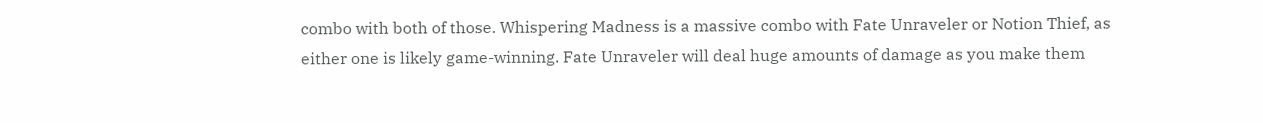combo with both of those. Whispering Madness is a massive combo with Fate Unraveler or Notion Thief, as either one is likely game-winning. Fate Unraveler will deal huge amounts of damage as you make them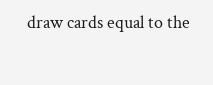draw cards equal to the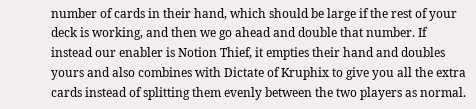number of cards in their hand, which should be large if the rest of your deck is working, and then we go ahead and double that number. If instead our enabler is Notion Thief, it empties their hand and doubles yours and also combines with Dictate of Kruphix to give you all the extra cards instead of splitting them evenly between the two players as normal.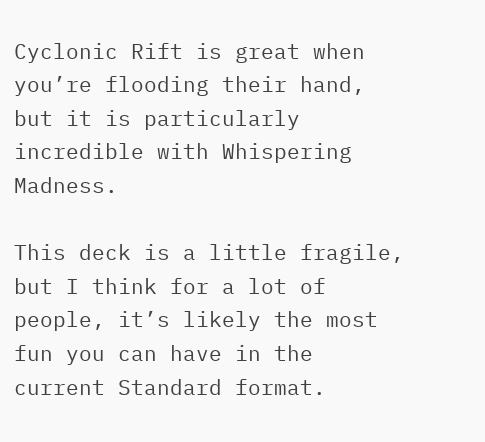Cyclonic Rift is great when you’re flooding their hand, but it is particularly incredible with Whispering Madness.

This deck is a little fragile, but I think for a lot of people, it’s likely the most fun you can have in the current Standard format.